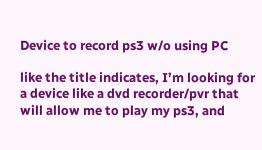Device to record ps3 w/o using PC

like the title indicates, I’m looking for a device like a dvd recorder/pvr that will allow me to play my ps3, and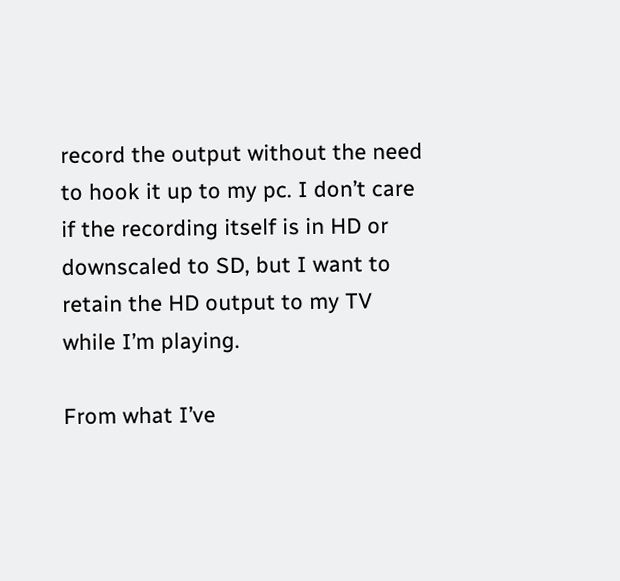record the output without the need to hook it up to my pc. I don’t care if the recording itself is in HD or downscaled to SD, but I want to retain the HD output to my TV while I’m playing.

From what I’ve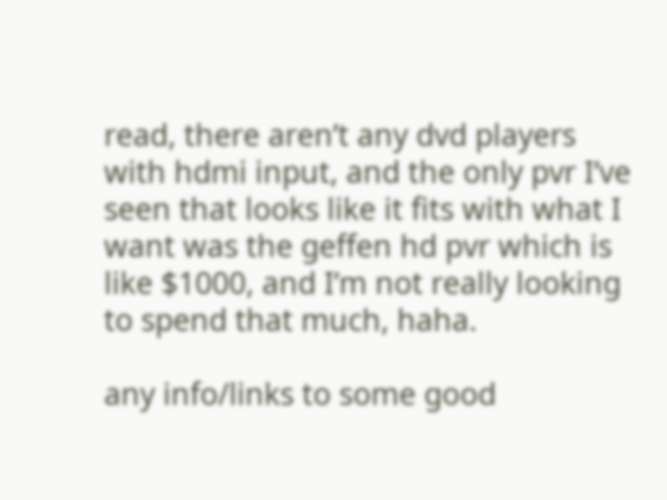read, there aren’t any dvd players with hdmi input, and the only pvr I’ve seen that looks like it fits with what I want was the geffen hd pvr which is like $1000, and I’m not really looking to spend that much, haha.

any info/links to some good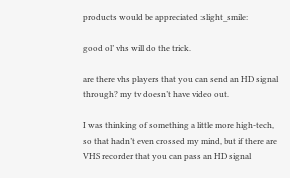products would be appreciated :slight_smile:

good ol’ vhs will do the trick.

are there vhs players that you can send an HD signal through? my tv doesn’t have video out.

I was thinking of something a little more high-tech, so that hadn’t even crossed my mind, but if there are VHS recorder that you can pass an HD signal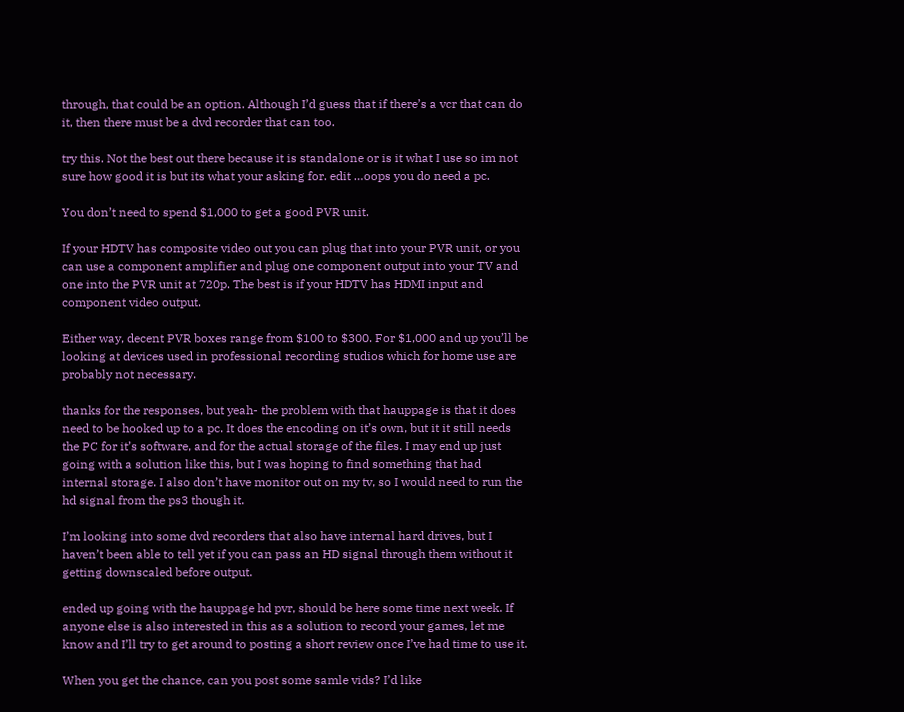through, that could be an option. Although I’d guess that if there’s a vcr that can do it, then there must be a dvd recorder that can too.

try this. Not the best out there because it is standalone or is it what I use so im not sure how good it is but its what your asking for. edit …oops you do need a pc.

You don’t need to spend $1,000 to get a good PVR unit.

If your HDTV has composite video out you can plug that into your PVR unit, or you can use a component amplifier and plug one component output into your TV and one into the PVR unit at 720p. The best is if your HDTV has HDMI input and component video output.

Either way, decent PVR boxes range from $100 to $300. For $1,000 and up you’ll be looking at devices used in professional recording studios which for home use are probably not necessary.

thanks for the responses, but yeah- the problem with that hauppage is that it does need to be hooked up to a pc. It does the encoding on it’s own, but it it still needs the PC for it’s software, and for the actual storage of the files. I may end up just going with a solution like this, but I was hoping to find something that had internal storage. I also don’t have monitor out on my tv, so I would need to run the hd signal from the ps3 though it.

I’m looking into some dvd recorders that also have internal hard drives, but I haven’t been able to tell yet if you can pass an HD signal through them without it getting downscaled before output.

ended up going with the hauppage hd pvr, should be here some time next week. If anyone else is also interested in this as a solution to record your games, let me know and I’ll try to get around to posting a short review once I’ve had time to use it.

When you get the chance, can you post some samle vids? I’d like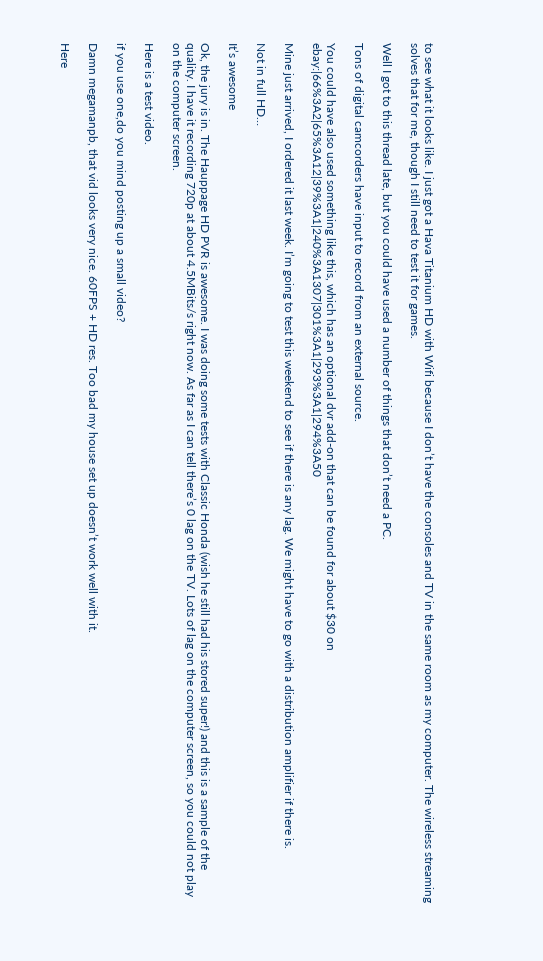to see what it looks like. I just got a Hava Titanium HD with Wifi because I don’t have the consoles and TV in the same room as my computer. The wireless streaming solves that for me, though I still need to test it for games.

Well I got to this thread late, but you could have used a number of things that don’t need a PC.

Tons of digital camcorders have input to record from an external source.

You could have also used something like this, which has an optional dvr add-on that can be found for about $30 on ebay:|66%3A2|65%3A12|39%3A1|240%3A1307|301%3A1|293%3A1|294%3A50

Mine just arrived, I ordered it last week. I’m going to test this weekend to see if there is any lag. We might have to go with a distribution amplifier if there is.

Not in full HD…

It’s awesome

Ok, the jury is in. The Hauppage HD PVR is awesome. I was doing some tests with Classic Honda (wish he still had his stored super!) and this is a sample of the quality. I have it recording 720p at about 4.5MBits/s right now. As far as I can tell there’s 0 lag on the TV. Lots of lag on the computer screen, so you could not play on the computer screen.

Here is a test video.

if you use one,do you mind posting up a small video?

Damn megamanpb, that vid looks very nice. 60FPS + HD res. Too bad my house set up doesn’t work well with it.

Here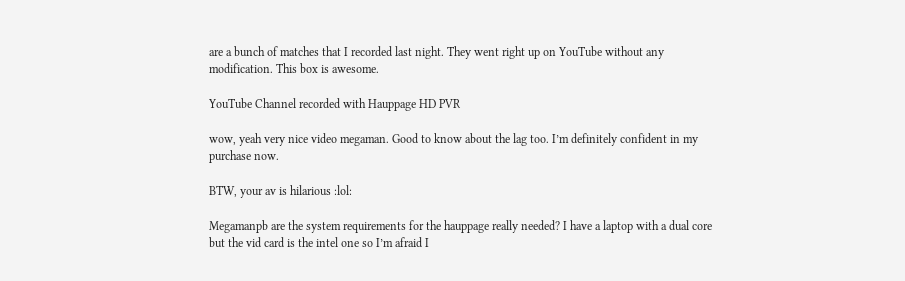are a bunch of matches that I recorded last night. They went right up on YouTube without any modification. This box is awesome.

YouTube Channel recorded with Hauppage HD PVR

wow, yeah very nice video megaman. Good to know about the lag too. I’m definitely confident in my purchase now.

BTW, your av is hilarious :lol:

Megamanpb are the system requirements for the hauppage really needed? I have a laptop with a dual core but the vid card is the intel one so I’m afraid I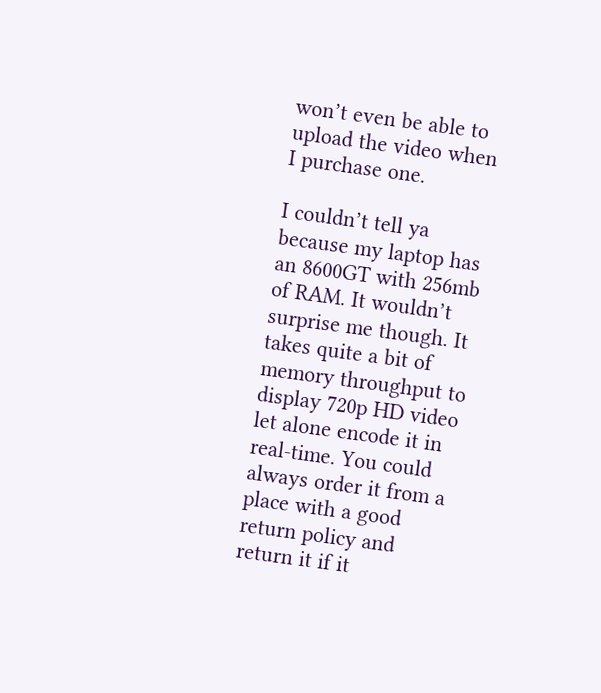won’t even be able to upload the video when I purchase one.

I couldn’t tell ya because my laptop has an 8600GT with 256mb of RAM. It wouldn’t surprise me though. It takes quite a bit of memory throughput to display 720p HD video let alone encode it in real-time. You could always order it from a place with a good return policy and return it if it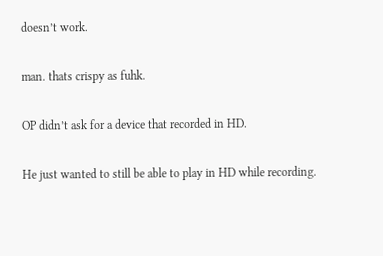doesn’t work.

man. thats crispy as fuhk.

OP didn’t ask for a device that recorded in HD.

He just wanted to still be able to play in HD while recording.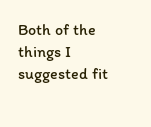Both of the things I suggested fit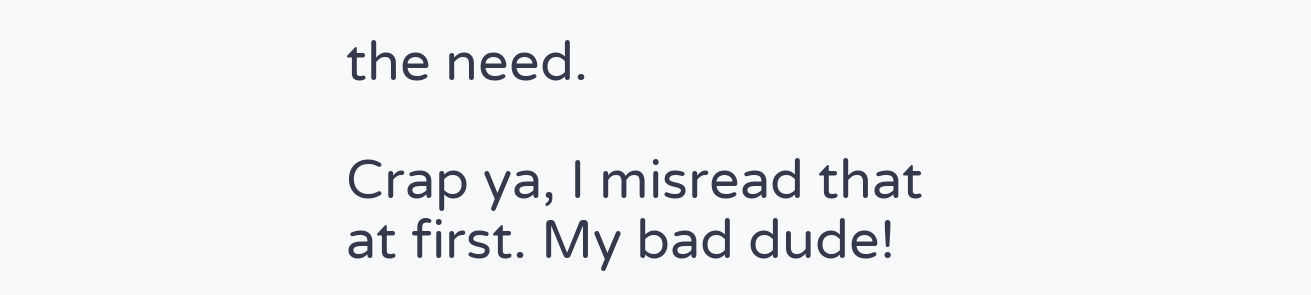the need.

Crap ya, I misread that at first. My bad dude!